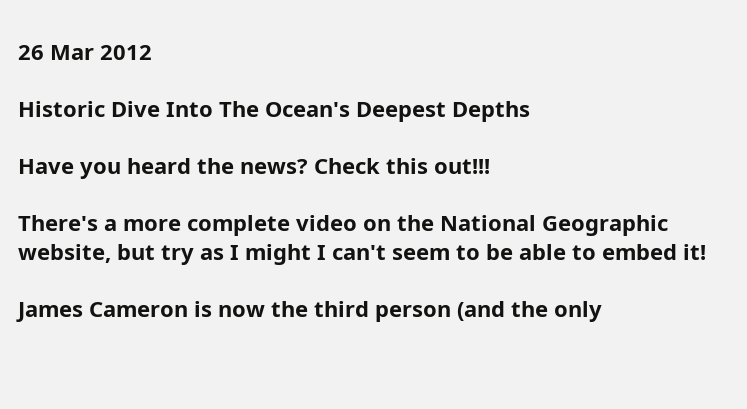26 Mar 2012

Historic Dive Into The Ocean's Deepest Depths

Have you heard the news? Check this out!!!

There's a more complete video on the National Geographic website, but try as I might I can't seem to be able to embed it!

James Cameron is now the third person (and the only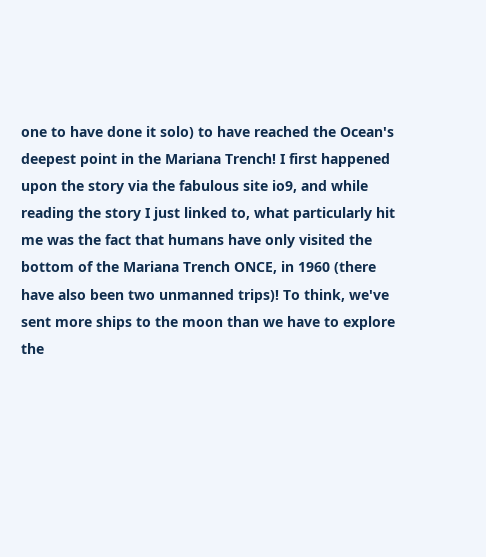one to have done it solo) to have reached the Ocean's deepest point in the Mariana Trench! I first happened upon the story via the fabulous site io9, and while reading the story I just linked to, what particularly hit me was the fact that humans have only visited the bottom of the Mariana Trench ONCE, in 1960 (there have also been two unmanned trips)! To think, we've sent more ships to the moon than we have to explore the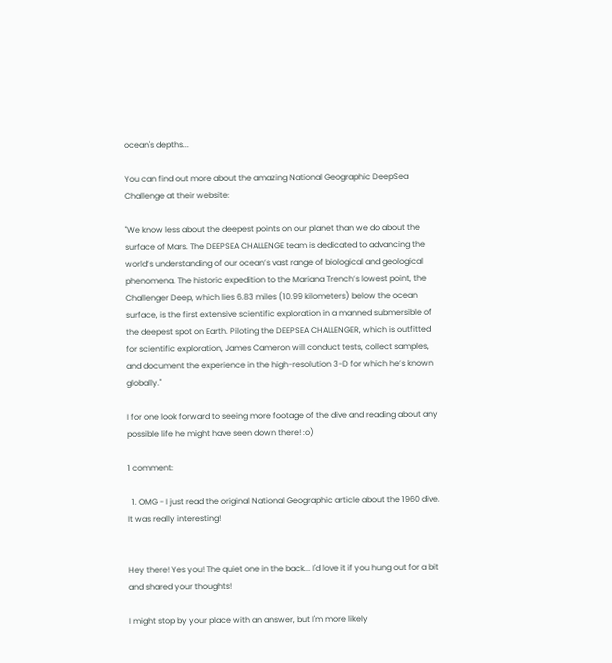ocean's depths...

You can find out more about the amazing National Geographic DeepSea Challenge at their website:

"We know less about the deepest points on our planet than we do about the surface of Mars. The DEEPSEA CHALLENGE team is dedicated to advancing the world’s understanding of our ocean’s vast range of biological and geological phenomena. The historic expedition to the Mariana Trench’s lowest point, the Challenger Deep, which lies 6.83 miles (10.99 kilometers) below the ocean surface, is the first extensive scientific exploration in a manned submersible of the deepest spot on Earth. Piloting the DEEPSEA CHALLENGER, which is outfitted for scientific exploration, James Cameron will conduct tests, collect samples, and document the experience in the high-resolution 3-D for which he’s known globally."

I for one look forward to seeing more footage of the dive and reading about any possible life he might have seen down there! :o)

1 comment:

  1. OMG - I just read the original National Geographic article about the 1960 dive. It was really interesting!


Hey there! Yes you! The quiet one in the back... I'd love it if you hung out for a bit and shared your thoughts!

I might stop by your place with an answer, but I'm more likely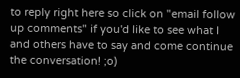to reply right here so click on "email follow up comments" if you'd like to see what I and others have to say and come continue the conversation! ;o)